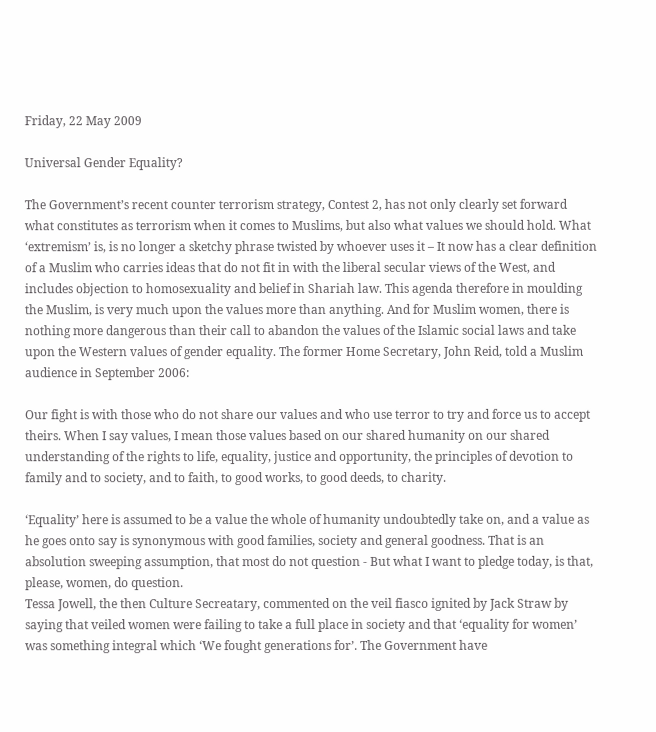Friday, 22 May 2009

Universal Gender Equality?

The Government’s recent counter terrorism strategy, Contest 2, has not only clearly set forward what constitutes as terrorism when it comes to Muslims, but also what values we should hold. What ‘extremism’ is, is no longer a sketchy phrase twisted by whoever uses it – It now has a clear definition of a Muslim who carries ideas that do not fit in with the liberal secular views of the West, and includes objection to homosexuality and belief in Shariah law. This agenda therefore in moulding the Muslim, is very much upon the values more than anything. And for Muslim women, there is nothing more dangerous than their call to abandon the values of the Islamic social laws and take upon the Western values of gender equality. The former Home Secretary, John Reid, told a Muslim audience in September 2006:

Our fight is with those who do not share our values and who use terror to try and force us to accept theirs. When I say values, I mean those values based on our shared humanity on our shared understanding of the rights to life, equality, justice and opportunity, the principles of devotion to family and to society, and to faith, to good works, to good deeds, to charity.

‘Equality’ here is assumed to be a value the whole of humanity undoubtedly take on, and a value as he goes onto say is synonymous with good families, society and general goodness. That is an absolution sweeping assumption, that most do not question - But what I want to pledge today, is that, please, women, do question.
Tessa Jowell, the then Culture Secreatary, commented on the veil fiasco ignited by Jack Straw by saying that veiled women were failing to take a full place in society and that ‘equality for women’ was something integral which ‘We fought generations for’. The Government have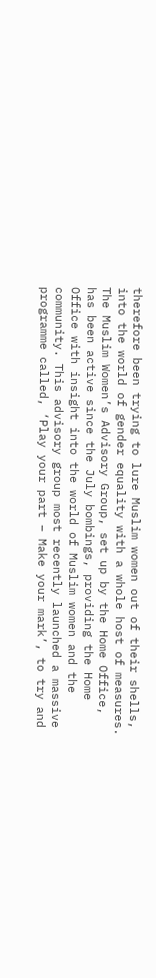therefore been trying to lure Muslim women out of their shells, into the world of gender equality with a whole host of measures. The Muslim Women’s Advisory Group, set up by the Home Office, has been active since the July bombings, providing the Home Office with insight into the world of Muslim women and the community. This advisory group most recently launched a massive programme called, ‘Play your part – Make your mark’, to try and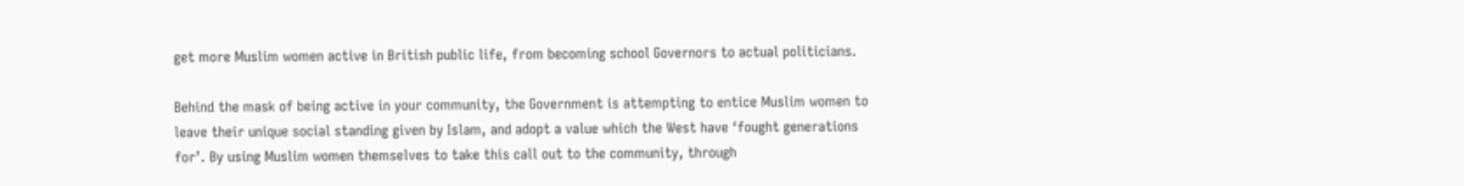get more Muslim women active in British public life, from becoming school Governors to actual politicians.

Behind the mask of being active in your community, the Government is attempting to entice Muslim women to leave their unique social standing given by Islam, and adopt a value which the West have ‘fought generations for’. By using Muslim women themselves to take this call out to the community, through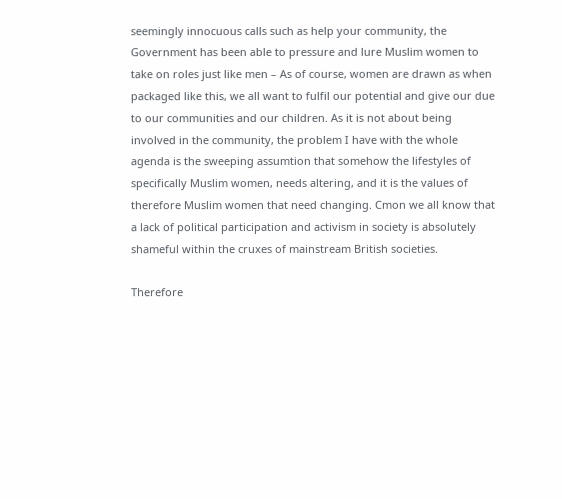seemingly innocuous calls such as help your community, the Government has been able to pressure and lure Muslim women to take on roles just like men – As of course, women are drawn as when packaged like this, we all want to fulfil our potential and give our due to our communities and our children. As it is not about being involved in the community, the problem I have with the whole agenda is the sweeping assumtion that somehow the lifestyles of specifically Muslim women, needs altering, and it is the values of therefore Muslim women that need changing. Cmon we all know that a lack of political participation and activism in society is absolutely shameful within the cruxes of mainstream British societies.

Therefore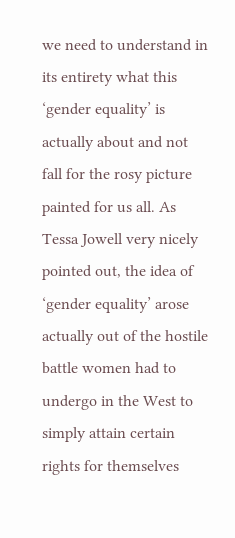we need to understand in its entirety what this ‘gender equality’ is actually about and not fall for the rosy picture painted for us all. As Tessa Jowell very nicely pointed out, the idea of ‘gender equality’ arose actually out of the hostile battle women had to undergo in the West to simply attain certain rights for themselves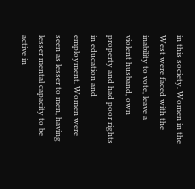in this society. Women in the West were faced with the inability to vote, leave a violent husband, own property and had poor rights in education and employment. Women were seen as lesser to men, having lesser mental capacity to be active in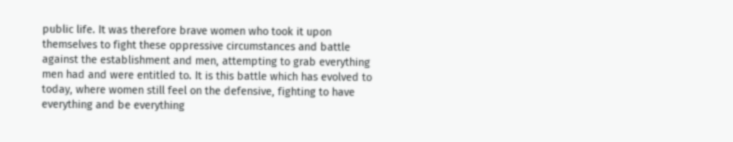public life. It was therefore brave women who took it upon themselves to fight these oppressive circumstances and battle against the establishment and men, attempting to grab everything men had and were entitled to. It is this battle which has evolved to today, where women still feel on the defensive, fighting to have everything and be everything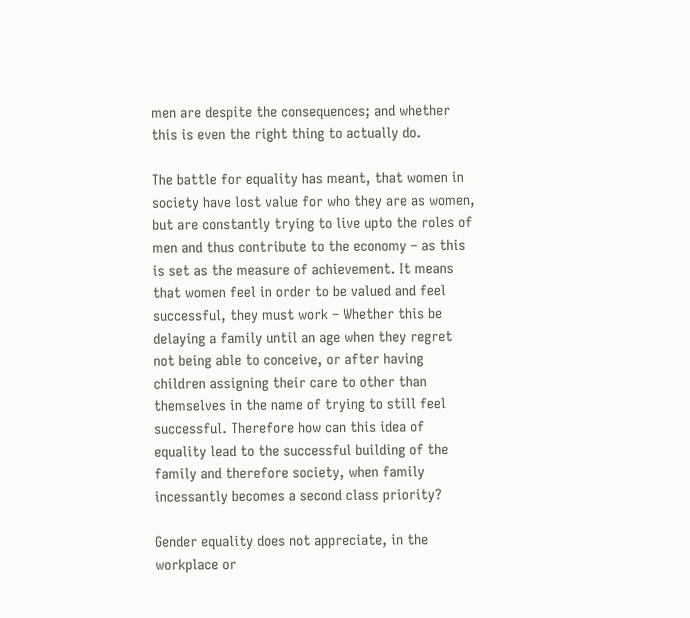men are despite the consequences; and whether this is even the right thing to actually do.

The battle for equality has meant, that women in society have lost value for who they are as women, but are constantly trying to live upto the roles of men and thus contribute to the economy – as this is set as the measure of achievement. It means that women feel in order to be valued and feel successful, they must work – Whether this be delaying a family until an age when they regret not being able to conceive, or after having children assigning their care to other than themselves in the name of trying to still feel successful. Therefore how can this idea of equality lead to the successful building of the family and therefore society, when family incessantly becomes a second class priority?

Gender equality does not appreciate, in the workplace or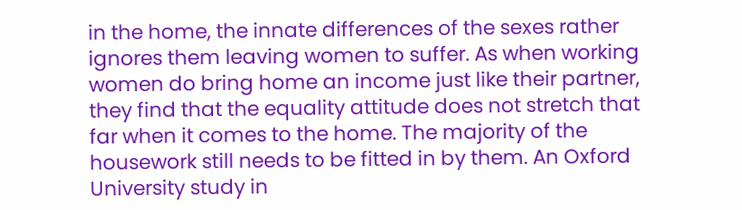in the home, the innate differences of the sexes rather ignores them leaving women to suffer. As when working women do bring home an income just like their partner, they find that the equality attitude does not stretch that far when it comes to the home. The majority of the housework still needs to be fitted in by them. An Oxford University study in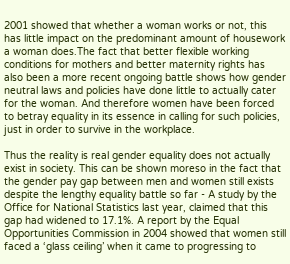2001 showed that whether a woman works or not, this has little impact on the predominant amount of housework a woman does.The fact that better flexible working conditions for mothers and better maternity rights has also been a more recent ongoing battle shows how gender neutral laws and policies have done little to actually cater for the woman. And therefore women have been forced to betray equality in its essence in calling for such policies, just in order to survive in the workplace.

Thus the reality is real gender equality does not actually exist in society. This can be shown moreso in the fact that the gender pay gap between men and women still exists despite the lengthy equality battle so far - A study by the Office for National Statistics last year, claimed that this gap had widened to 17.1%. A report by the Equal Opportunities Commission in 2004 showed that women still faced a ‘glass ceiling’ when it came to progressing to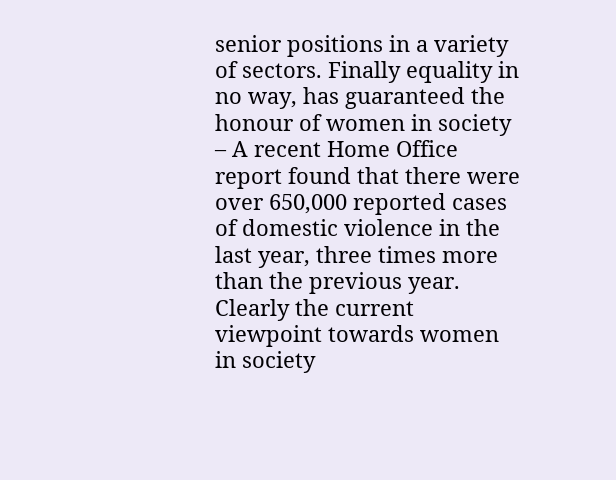senior positions in a variety of sectors. Finally equality in no way, has guaranteed the honour of women in society – A recent Home Office report found that there were over 650,000 reported cases of domestic violence in the last year, three times more than the previous year. Clearly the current viewpoint towards women in society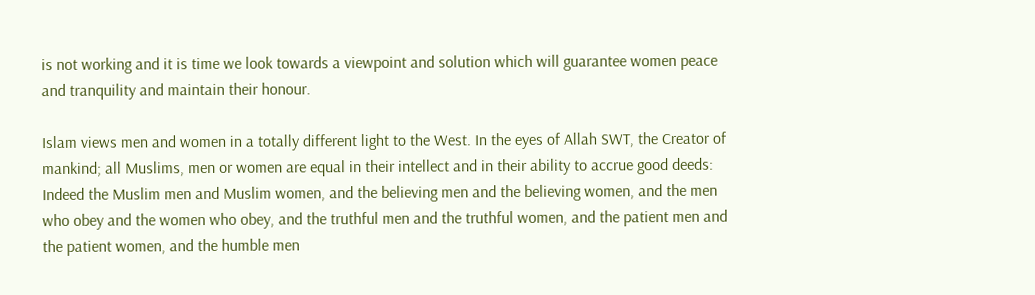is not working and it is time we look towards a viewpoint and solution which will guarantee women peace and tranquility and maintain their honour.

Islam views men and women in a totally different light to the West. In the eyes of Allah SWT, the Creator of mankind; all Muslims, men or women are equal in their intellect and in their ability to accrue good deeds:
Indeed the Muslim men and Muslim women, and the believing men and the believing women, and the men who obey and the women who obey, and the truthful men and the truthful women, and the patient men and the patient women, and the humble men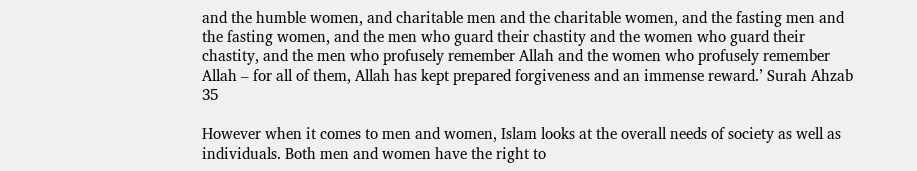and the humble women, and charitable men and the charitable women, and the fasting men and the fasting women, and the men who guard their chastity and the women who guard their chastity, and the men who profusely remember Allah and the women who profusely remember Allah – for all of them, Allah has kept prepared forgiveness and an immense reward.’ Surah Ahzab 35

However when it comes to men and women, Islam looks at the overall needs of society as well as individuals. Both men and women have the right to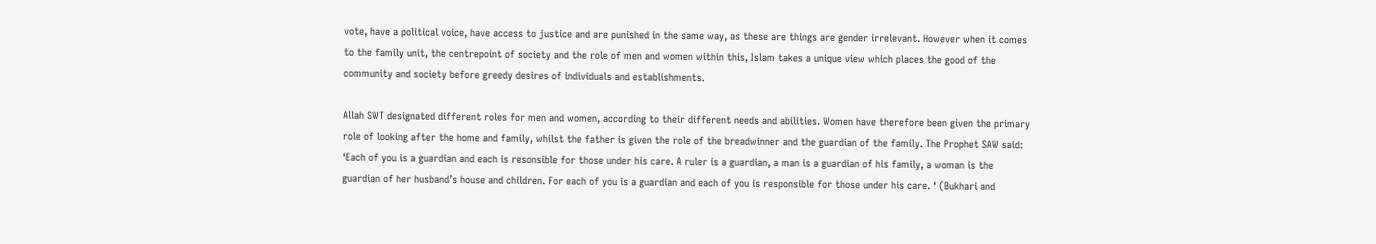vote, have a political voice, have access to justice and are punished in the same way, as these are things are gender irrelevant. However when it comes to the family unit, the centrepoint of society and the role of men and women within this, Islam takes a unique view which places the good of the community and society before greedy desires of individuals and establishments.

Allah SWT designated different roles for men and women, according to their different needs and abilities. Women have therefore been given the primary role of looking after the home and family, whilst the father is given the role of the breadwinner and the guardian of the family. The Prophet SAW said:
‘Each of you is a guardian and each is resonsible for those under his care. A ruler is a guardian, a man is a guardian of his family, a woman is the guardian of her husband’s house and children. For each of you is a guardian and each of you is responsible for those under his care. ‘ (Bukhari and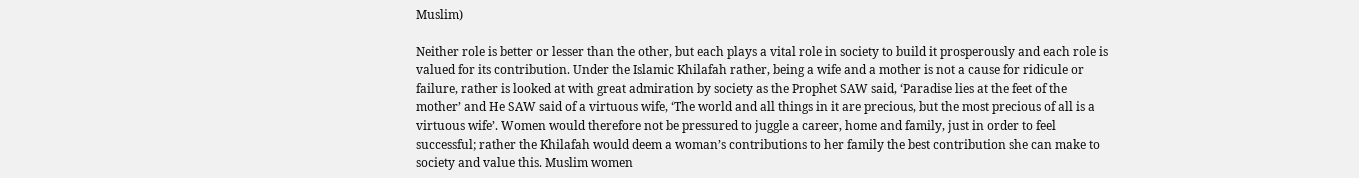Muslim)

Neither role is better or lesser than the other, but each plays a vital role in society to build it prosperously and each role is valued for its contribution. Under the Islamic Khilafah rather, being a wife and a mother is not a cause for ridicule or failure, rather is looked at with great admiration by society as the Prophet SAW said, ‘Paradise lies at the feet of the mother’ and He SAW said of a virtuous wife, ‘The world and all things in it are precious, but the most precious of all is a virtuous wife’. Women would therefore not be pressured to juggle a career, home and family, just in order to feel successful; rather the Khilafah would deem a woman’s contributions to her family the best contribution she can make to society and value this. Muslim women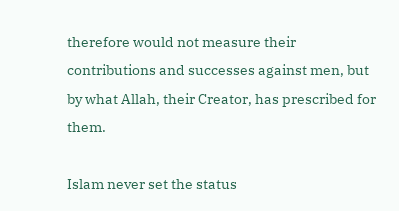therefore would not measure their contributions and successes against men, but by what Allah, their Creator, has prescribed for them.

Islam never set the status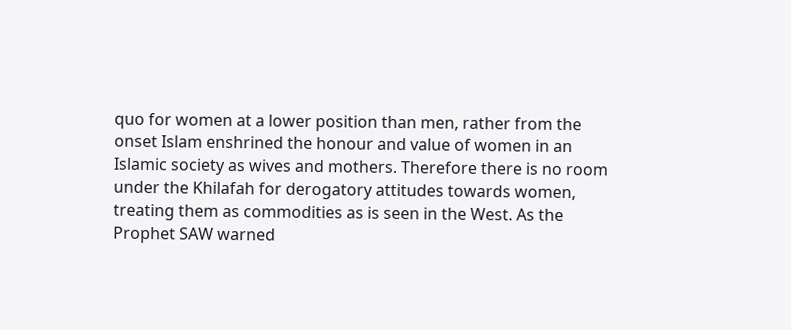quo for women at a lower position than men, rather from the onset Islam enshrined the honour and value of women in an Islamic society as wives and mothers. Therefore there is no room under the Khilafah for derogatory attitudes towards women, treating them as commodities as is seen in the West. As the Prophet SAW warned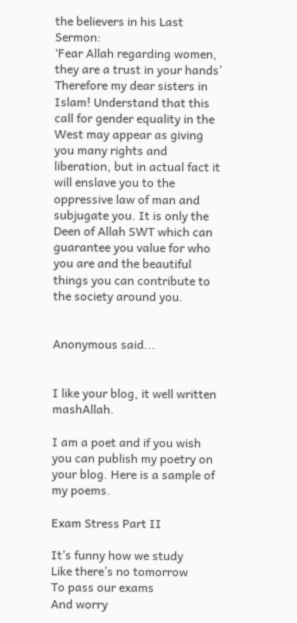the believers in his Last Sermon:
‘Fear Allah regarding women, they are a trust in your hands’
Therefore my dear sisters in Islam! Understand that this call for gender equality in the West may appear as giving you many rights and liberation, but in actual fact it will enslave you to the oppressive law of man and subjugate you. It is only the Deen of Allah SWT which can guarantee you value for who you are and the beautiful things you can contribute to the society around you.


Anonymous said...


I like your blog, it well written mashAllah.

I am a poet and if you wish you can publish my poetry on your blog. Here is a sample of my poems.

Exam Stress Part II

It’s funny how we study
Like there’s no tomorrow
To pass our exams
And worry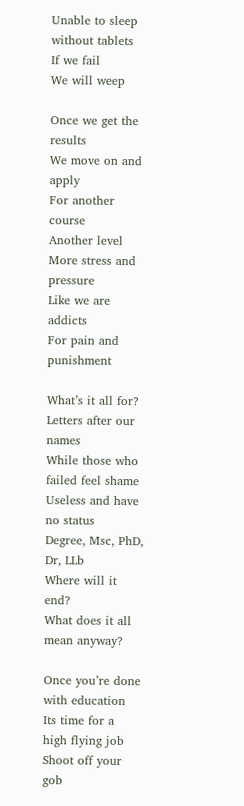Unable to sleep without tablets
If we fail
We will weep

Once we get the results
We move on and apply
For another course
Another level
More stress and pressure
Like we are addicts
For pain and punishment

What’s it all for?
Letters after our names
While those who failed feel shame
Useless and have no status
Degree, Msc, PhD, Dr, LLb
Where will it end?
What does it all mean anyway?

Once you’re done with education
Its time for a high flying job
Shoot off your gob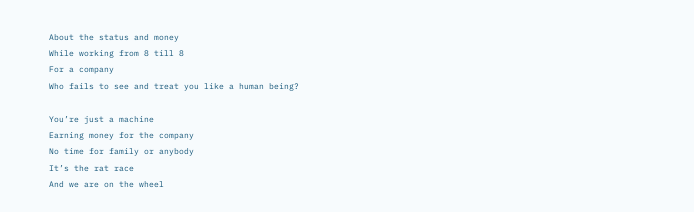About the status and money
While working from 8 till 8
For a company
Who fails to see and treat you like a human being?

You’re just a machine
Earning money for the company
No time for family or anybody
It’s the rat race
And we are on the wheel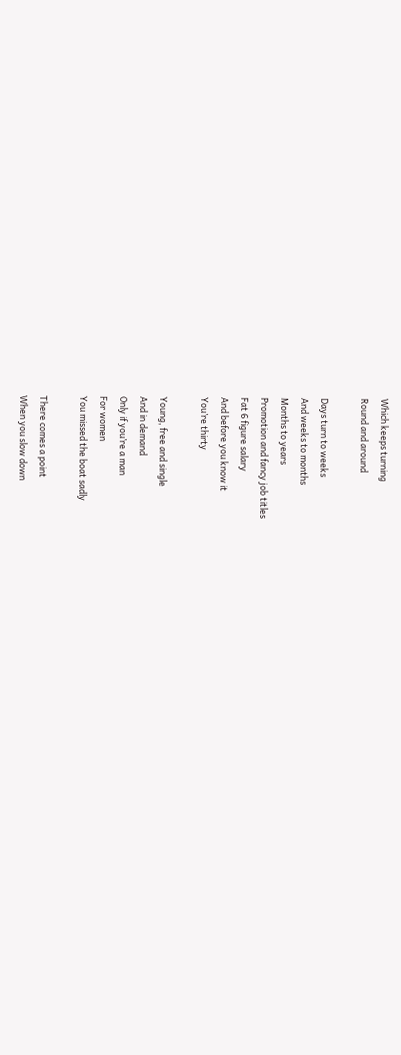Which keeps turning
Round and around

Days turn to weeks
And weeks to months
Months to years
Promotion and fancy job titles
Fat 6 figure salary
And before you know it
You’re thirty

Young, free and single
And in demand
Only if you’re a man
For women
You missed the boat sadly

There comes a point
When you slow down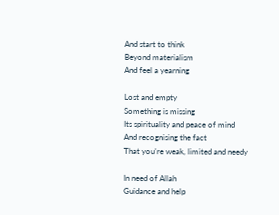And start to think
Beyond materialism
And feel a yearning

Lost and empty
Something is missing
Its spirituality and peace of mind
And recognising the fact
That you’re weak, limited and needy

In need of Allah
Guidance and help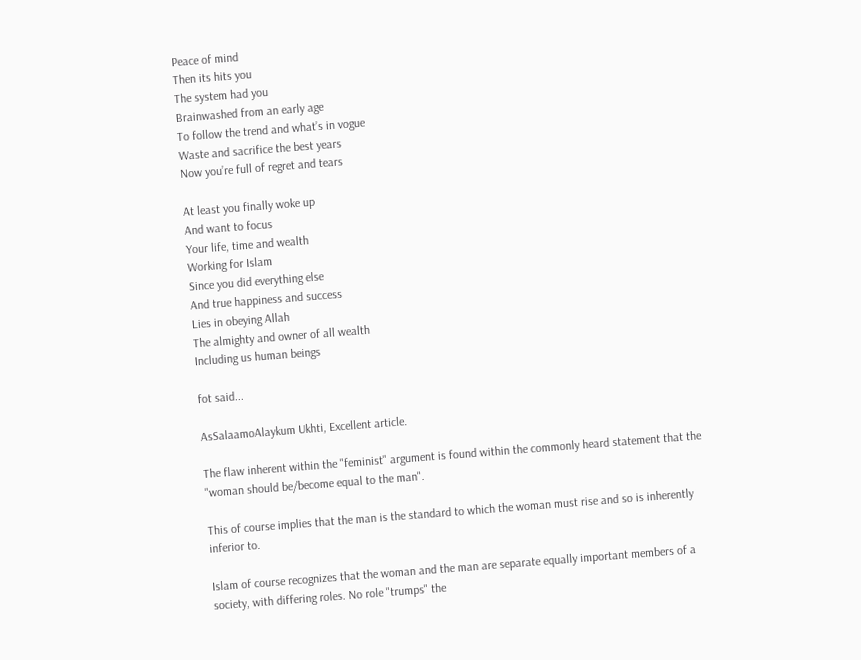Peace of mind
Then its hits you
The system had you
Brainwashed from an early age
To follow the trend and what’s in vogue
Waste and sacrifice the best years
Now you’re full of regret and tears

At least you finally woke up
And want to focus
Your life, time and wealth
Working for Islam
Since you did everything else
And true happiness and success
Lies in obeying Allah
The almighty and owner of all wealth
Including us human beings

fot said...

AsSalaamoAlaykum Ukhti, Excellent article.

The flaw inherent within the "feminist" argument is found within the commonly heard statement that the "woman should be/become equal to the man".

This of course implies that the man is the standard to which the woman must rise and so is inherently inferior to.

Islam of course recognizes that the woman and the man are separate equally important members of a society, with differing roles. No role "trumps" the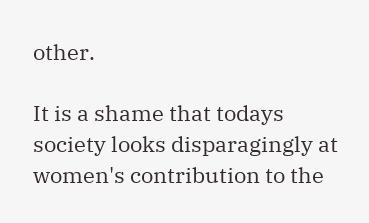other.

It is a shame that todays society looks disparagingly at women's contribution to the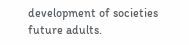development of societies future adults.